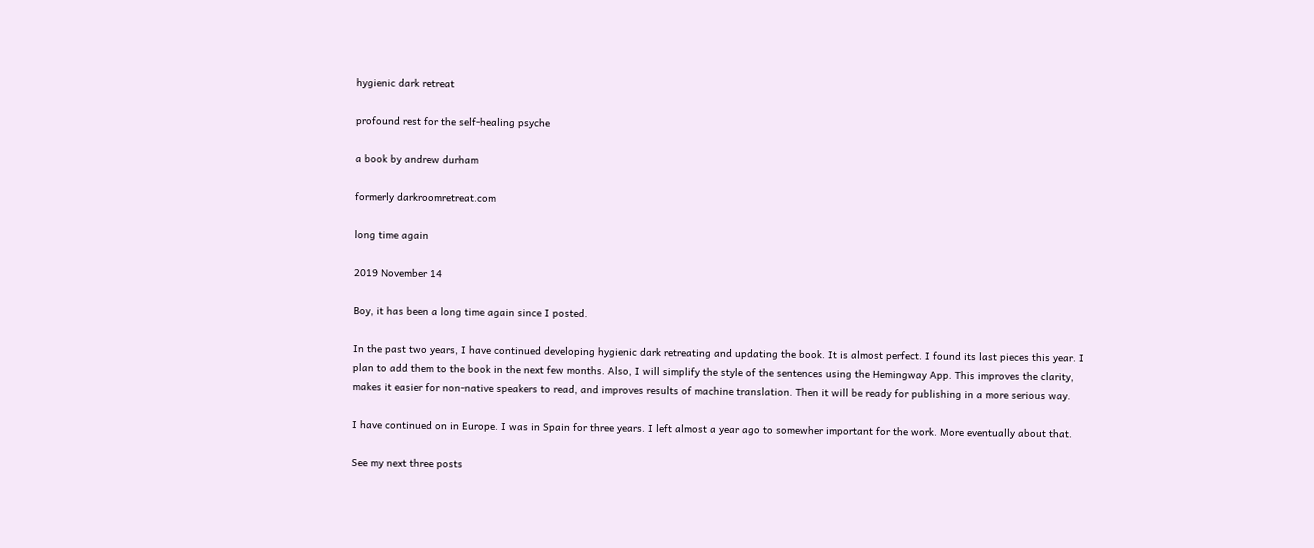hygienic dark retreat

profound rest for the self‑healing psyche

a book by andrew durham

formerly darkroomretreat.com

long time again

2019 November 14

Boy, it has been a long time again since I posted.

In the past two years, I have continued developing hygienic dark retreating and updating the book. It is almost perfect. I found its last pieces this year. I plan to add them to the book in the next few months. Also, I will simplify the style of the sentences using the Hemingway App. This improves the clarity, makes it easier for non-native speakers to read, and improves results of machine translation. Then it will be ready for publishing in a more serious way.

I have continued on in Europe. I was in Spain for three years. I left almost a year ago to somewher important for the work. More eventually about that.

See my next three posts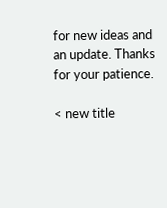for new ideas and an update. Thanks for your patience.

< new title